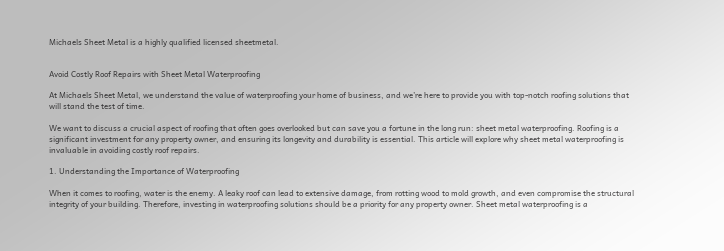Michaels Sheet Metal is a highly qualified licensed sheetmetal.


Avoid Costly Roof Repairs with Sheet Metal Waterproofing

At Michaels Sheet Metal, we understand the value of waterproofing your home of business, and we’re here to provide you with top-notch roofing solutions that will stand the test of time.

We want to discuss a crucial aspect of roofing that often goes overlooked but can save you a fortune in the long run: sheet metal waterproofing. Roofing is a significant investment for any property owner, and ensuring its longevity and durability is essential. This article will explore why sheet metal waterproofing is invaluable in avoiding costly roof repairs.

1. Understanding the Importance of Waterproofing

When it comes to roofing, water is the enemy. A leaky roof can lead to extensive damage, from rotting wood to mold growth, and even compromise the structural integrity of your building. Therefore, investing in waterproofing solutions should be a priority for any property owner. Sheet metal waterproofing is a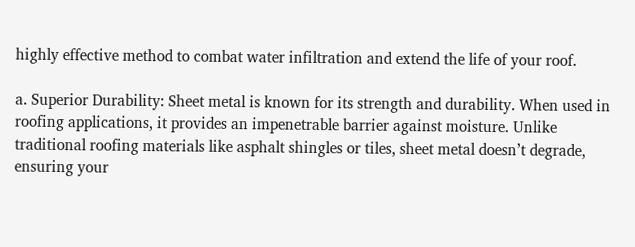highly effective method to combat water infiltration and extend the life of your roof.

a. Superior Durability: Sheet metal is known for its strength and durability. When used in roofing applications, it provides an impenetrable barrier against moisture. Unlike traditional roofing materials like asphalt shingles or tiles, sheet metal doesn’t degrade, ensuring your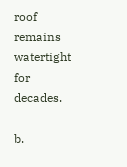roof remains watertight for decades.

b.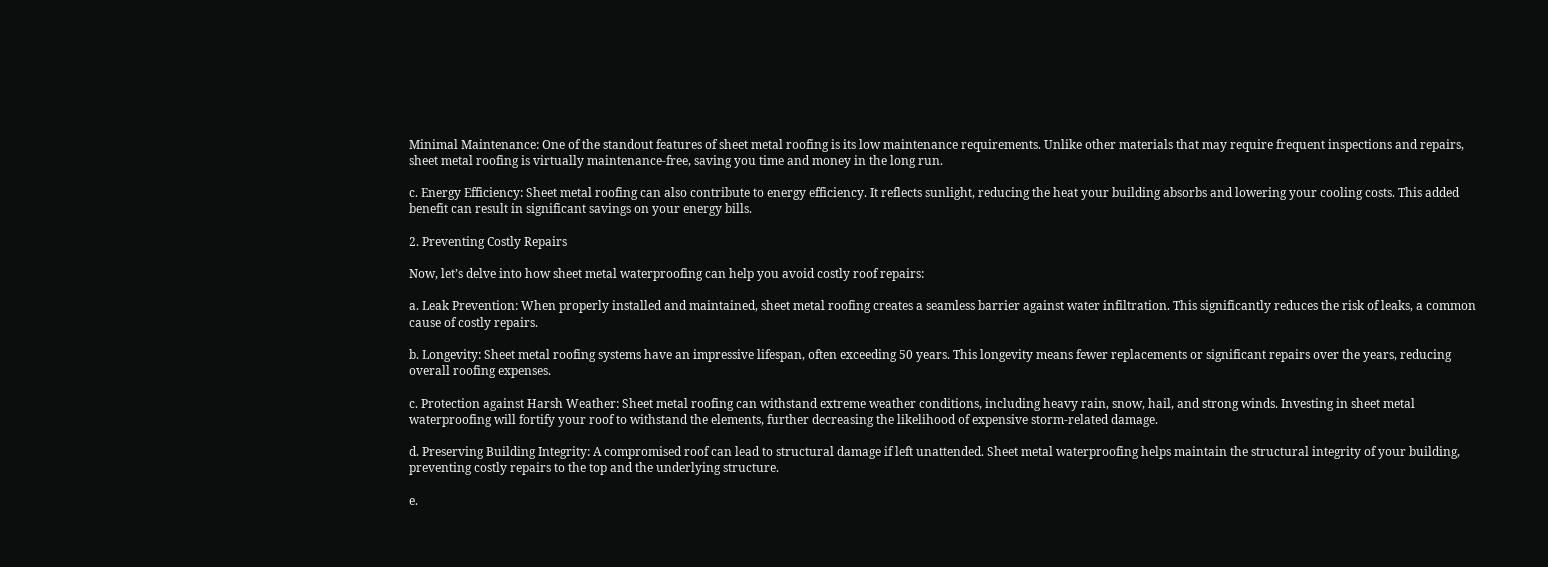Minimal Maintenance: One of the standout features of sheet metal roofing is its low maintenance requirements. Unlike other materials that may require frequent inspections and repairs, sheet metal roofing is virtually maintenance-free, saving you time and money in the long run.

c. Energy Efficiency: Sheet metal roofing can also contribute to energy efficiency. It reflects sunlight, reducing the heat your building absorbs and lowering your cooling costs. This added benefit can result in significant savings on your energy bills.

2. Preventing Costly Repairs

Now, let’s delve into how sheet metal waterproofing can help you avoid costly roof repairs:

a. Leak Prevention: When properly installed and maintained, sheet metal roofing creates a seamless barrier against water infiltration. This significantly reduces the risk of leaks, a common cause of costly repairs.

b. Longevity: Sheet metal roofing systems have an impressive lifespan, often exceeding 50 years. This longevity means fewer replacements or significant repairs over the years, reducing overall roofing expenses.

c. Protection against Harsh Weather: Sheet metal roofing can withstand extreme weather conditions, including heavy rain, snow, hail, and strong winds. Investing in sheet metal waterproofing will fortify your roof to withstand the elements, further decreasing the likelihood of expensive storm-related damage.

d. Preserving Building Integrity: A compromised roof can lead to structural damage if left unattended. Sheet metal waterproofing helps maintain the structural integrity of your building, preventing costly repairs to the top and the underlying structure.

e.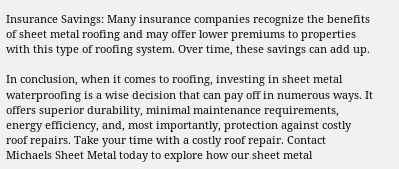Insurance Savings: Many insurance companies recognize the benefits of sheet metal roofing and may offer lower premiums to properties with this type of roofing system. Over time, these savings can add up.

In conclusion, when it comes to roofing, investing in sheet metal waterproofing is a wise decision that can pay off in numerous ways. It offers superior durability, minimal maintenance requirements, energy efficiency, and, most importantly, protection against costly roof repairs. Take your time with a costly roof repair. Contact Michaels Sheet Metal today to explore how our sheet metal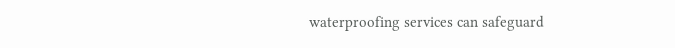waterproofing services can safeguard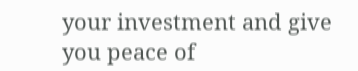your investment and give you peace of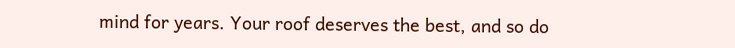mind for years. Your roof deserves the best, and so do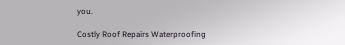you.

Costly Roof Repairs Waterproofing